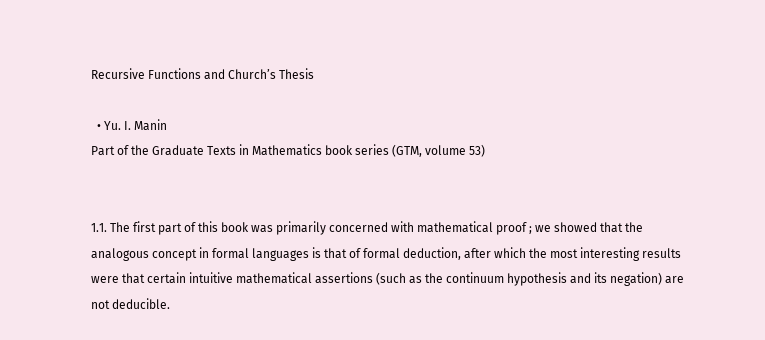Recursive Functions and Church’s Thesis

  • Yu. I. Manin
Part of the Graduate Texts in Mathematics book series (GTM, volume 53)


1.1. The first part of this book was primarily concerned with mathematical proof ; we showed that the analogous concept in formal languages is that of formal deduction, after which the most interesting results were that certain intuitive mathematical assertions (such as the continuum hypothesis and its negation) are not deducible.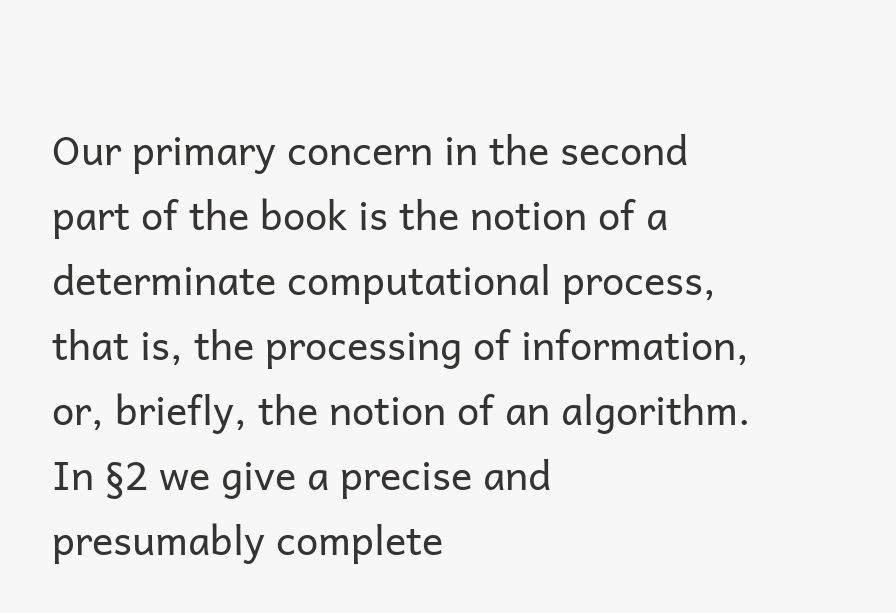Our primary concern in the second part of the book is the notion of a determinate computational process, that is, the processing of information, or, briefly, the notion of an algorithm. In §2 we give a precise and presumably complete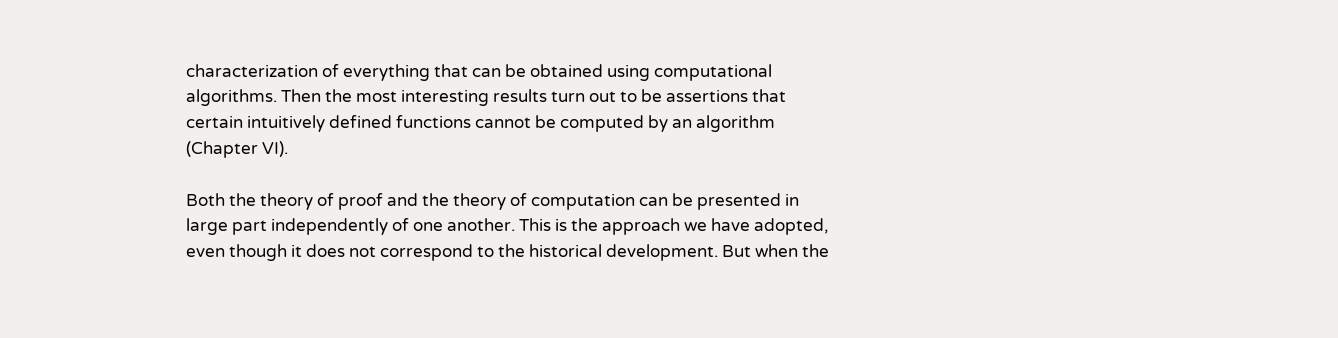characterization of everything that can be obtained using computational algorithms. Then the most interesting results turn out to be assertions that certain intuitively defined functions cannot be computed by an algorithm (Chapter VI).

Both the theory of proof and the theory of computation can be presented in large part independently of one another. This is the approach we have adopted, even though it does not correspond to the historical development. But when the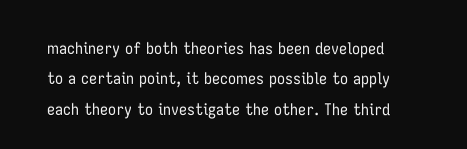machinery of both theories has been developed to a certain point, it becomes possible to apply each theory to investigate the other. The third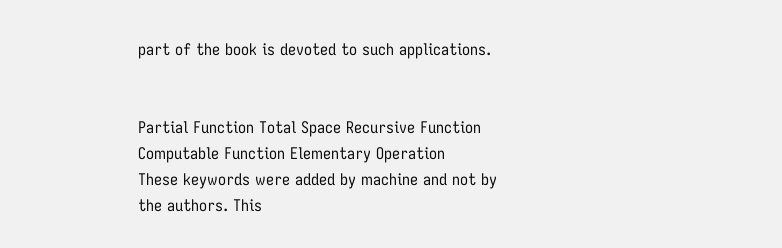part of the book is devoted to such applications.


Partial Function Total Space Recursive Function Computable Function Elementary Operation
These keywords were added by machine and not by the authors. This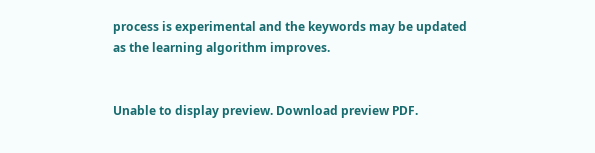process is experimental and the keywords may be updated as the learning algorithm improves.


Unable to display preview. Download preview PDF.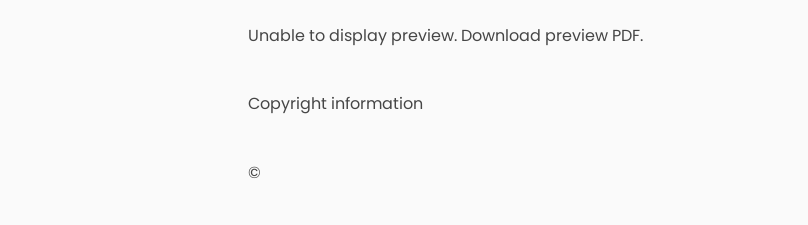Unable to display preview. Download preview PDF.

Copyright information

©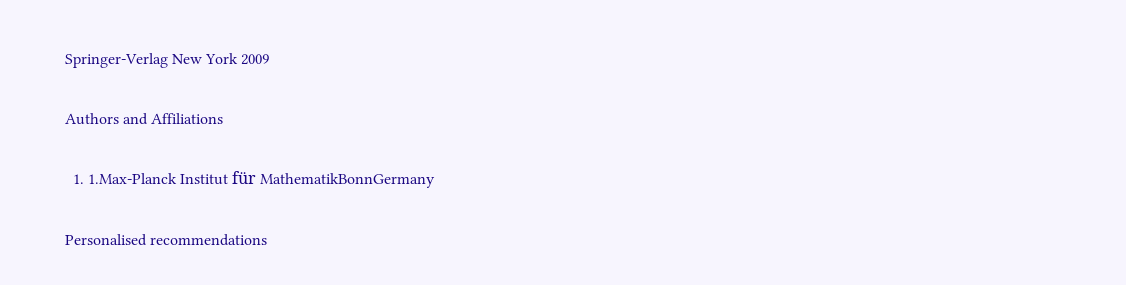Springer-Verlag New York 2009

Authors and Affiliations

  1. 1.Max-Planck Institut für MathematikBonnGermany

Personalised recommendations